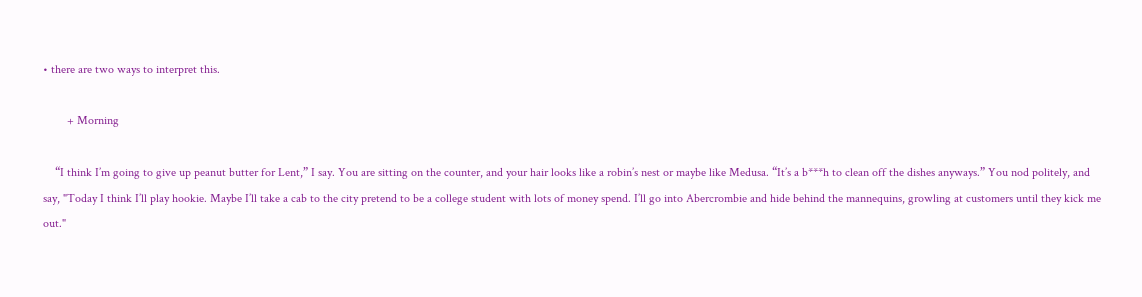• there are two ways to interpret this.

        + Morning

    “I think I’m going to give up peanut butter for Lent,” I say. You are sitting on the counter, and your hair looks like a robin’s nest or maybe like Medusa. “It’s a b***h to clean off the dishes anyways.” You nod politely, and say, "Today I think I’ll play hookie. Maybe I’ll take a cab to the city pretend to be a college student with lots of money spend. I’ll go into Abercrombie and hide behind the mannequins, growling at customers until they kick me out."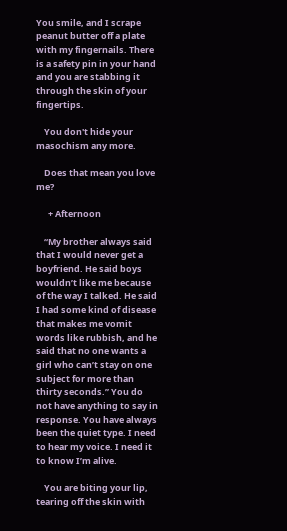You smile, and I scrape peanut butter off a plate with my fingernails. There is a safety pin in your hand and you are stabbing it through the skin of your fingertips.

    You don't hide your masochism any more.

    Does that mean you love me?

      + Afternoon

    “My brother always said that I would never get a boyfriend. He said boys wouldn’t like me because of the way I talked. He said I had some kind of disease that makes me vomit words like rubbish, and he said that no one wants a girl who can’t stay on one subject for more than thirty seconds.” You do not have anything to say in response. You have always been the quiet type. I need to hear my voice. I need it to know I’m alive.

    You are biting your lip, tearing off the skin with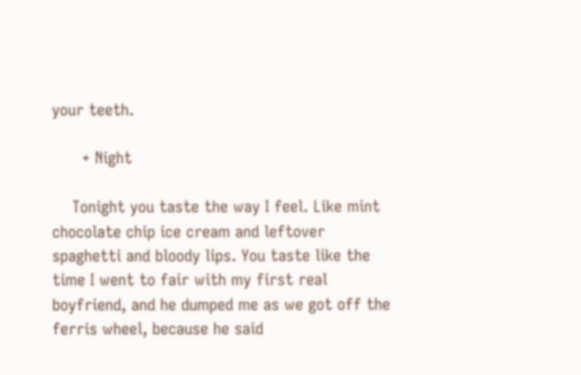your teeth.

      + Night

    Tonight you taste the way I feel. Like mint chocolate chip ice cream and leftover spaghetti and bloody lips. You taste like the time I went to fair with my first real boyfriend, and he dumped me as we got off the ferris wheel, because he said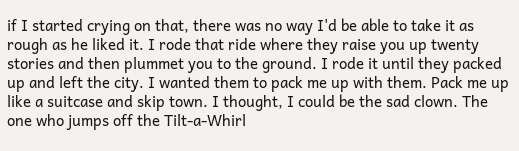if I started crying on that, there was no way I'd be able to take it as rough as he liked it. I rode that ride where they raise you up twenty stories and then plummet you to the ground. I rode it until they packed up and left the city. I wanted them to pack me up with them. Pack me up like a suitcase and skip town. I thought, I could be the sad clown. The one who jumps off the Tilt-a-Whirl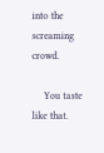into the screaming crowd.

    You taste like that.